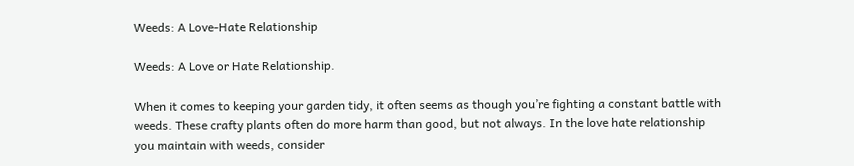Weeds: A Love-Hate Relationship

Weeds: A Love or Hate Relationship.

When it comes to keeping your garden tidy, it often seems as though you’re fighting a constant battle with weeds. These crafty plants often do more harm than good, but not always. In the love hate relationship you maintain with weeds, consider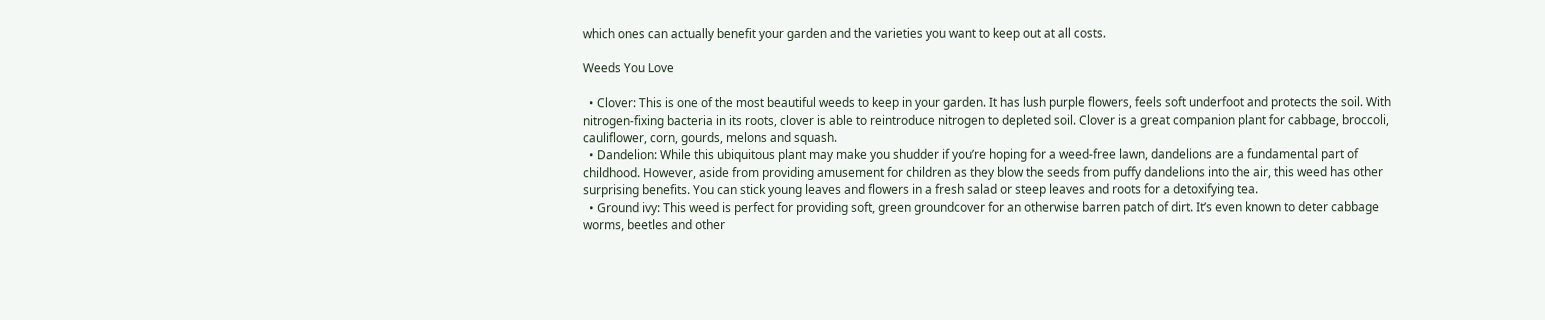which ones can actually benefit your garden and the varieties you want to keep out at all costs.

Weeds You Love

  • Clover: This is one of the most beautiful weeds to keep in your garden. It has lush purple flowers, feels soft underfoot and protects the soil. With nitrogen-fixing bacteria in its roots, clover is able to reintroduce nitrogen to depleted soil. Clover is a great companion plant for cabbage, broccoli, cauliflower, corn, gourds, melons and squash.
  • Dandelion: While this ubiquitous plant may make you shudder if you’re hoping for a weed-free lawn, dandelions are a fundamental part of childhood. However, aside from providing amusement for children as they blow the seeds from puffy dandelions into the air, this weed has other surprising benefits. You can stick young leaves and flowers in a fresh salad or steep leaves and roots for a detoxifying tea.
  • Ground ivy: This weed is perfect for providing soft, green groundcover for an otherwise barren patch of dirt. It’s even known to deter cabbage worms, beetles and other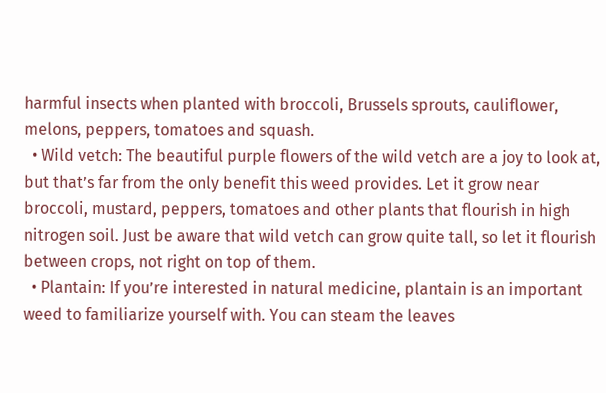harmful insects when planted with broccoli, Brussels sprouts, cauliflower, melons, peppers, tomatoes and squash.
  • Wild vetch: The beautiful purple flowers of the wild vetch are a joy to look at, but that’s far from the only benefit this weed provides. Let it grow near broccoli, mustard, peppers, tomatoes and other plants that flourish in high nitrogen soil. Just be aware that wild vetch can grow quite tall, so let it flourish between crops, not right on top of them.
  • Plantain: If you’re interested in natural medicine, plantain is an important weed to familiarize yourself with. You can steam the leaves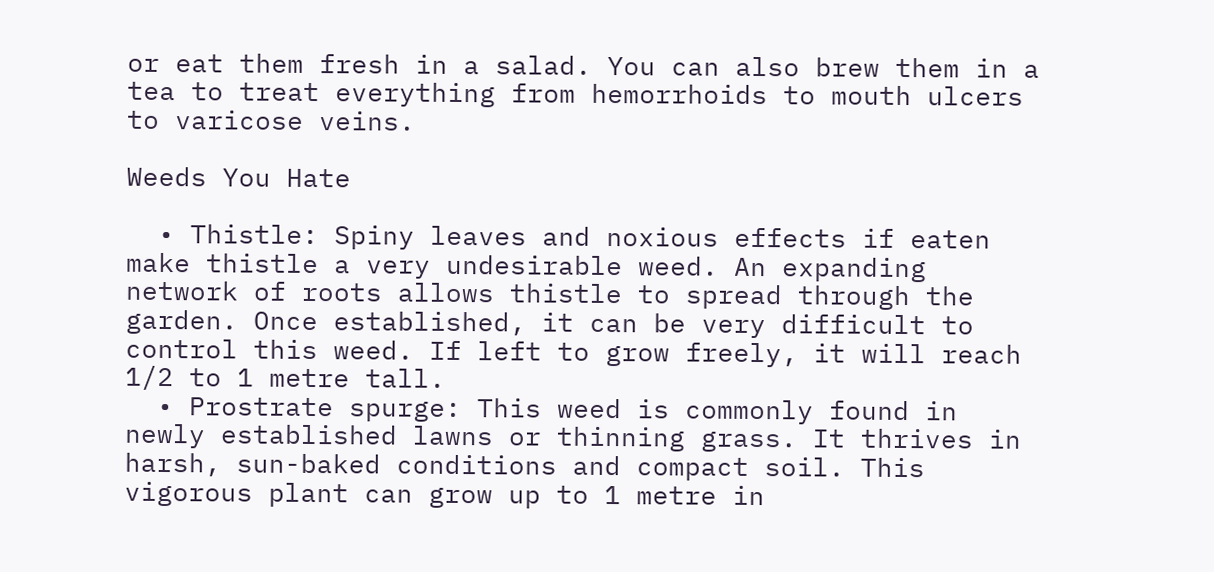or eat them fresh in a salad. You can also brew them in a tea to treat everything from hemorrhoids to mouth ulcers to varicose veins.

Weeds You Hate

  • Thistle: Spiny leaves and noxious effects if eaten make thistle a very undesirable weed. An expanding network of roots allows thistle to spread through the garden. Once established, it can be very difficult to control this weed. If left to grow freely, it will reach 1/2 to 1 metre tall.
  • Prostrate spurge: This weed is commonly found in newly established lawns or thinning grass. It thrives in harsh, sun-baked conditions and compact soil. This vigorous plant can grow up to 1 metre in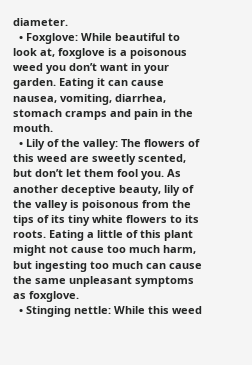diameter.
  • Foxglove: While beautiful to look at, foxglove is a poisonous weed you don’t want in your garden. Eating it can cause nausea, vomiting, diarrhea, stomach cramps and pain in the mouth.
  • Lily of the valley: The flowers of this weed are sweetly scented, but don’t let them fool you. As another deceptive beauty, lily of the valley is poisonous from the tips of its tiny white flowers to its roots. Eating a little of this plant might not cause too much harm, but ingesting too much can cause the same unpleasant symptoms as foxglove.
  • Stinging nettle: While this weed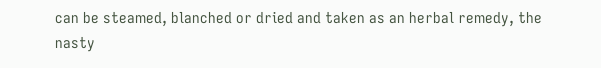can be steamed, blanched or dried and taken as an herbal remedy, the nasty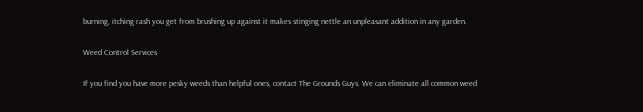burning, itching rash you get from brushing up against it makes stinging nettle an unpleasant addition in any garden.

Weed Control Services

If you find you have more pesky weeds than helpful ones, contact The Grounds Guys. We can eliminate all common weed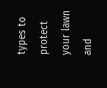types to protect your lawn and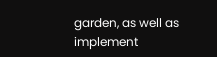garden, as well as implement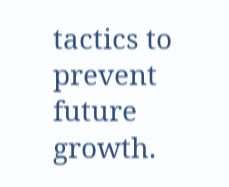tactics to prevent future growth.